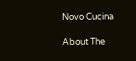Novo Cucina

About The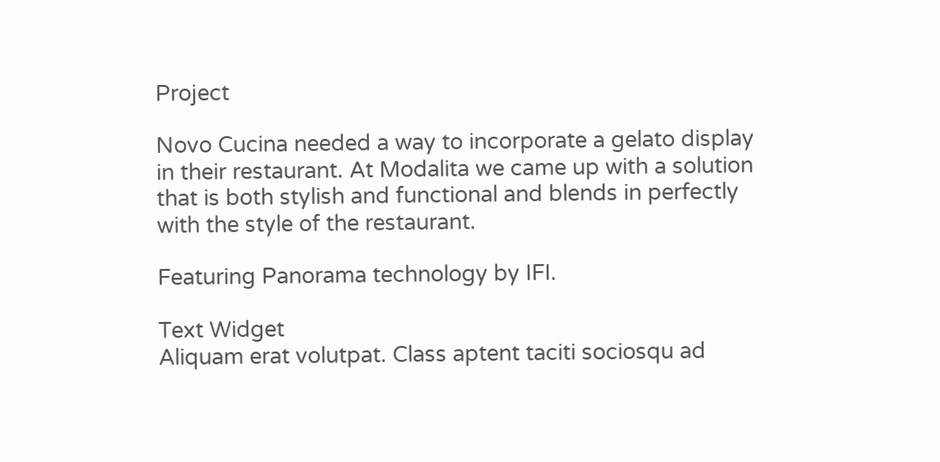Project

Novo Cucina needed a way to incorporate a gelato display in their restaurant. At Modalita we came up with a solution that is both stylish and functional and blends in perfectly with the style of the restaurant.

Featuring Panorama technology by IFI.

Text Widget
Aliquam erat volutpat. Class aptent taciti sociosqu ad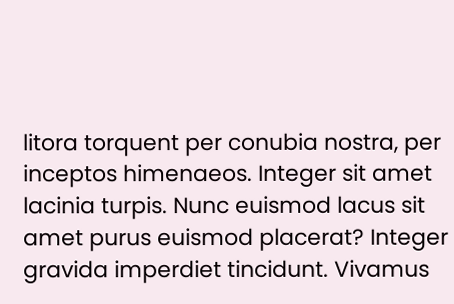litora torquent per conubia nostra, per inceptos himenaeos. Integer sit amet lacinia turpis. Nunc euismod lacus sit amet purus euismod placerat? Integer gravida imperdiet tincidunt. Vivamus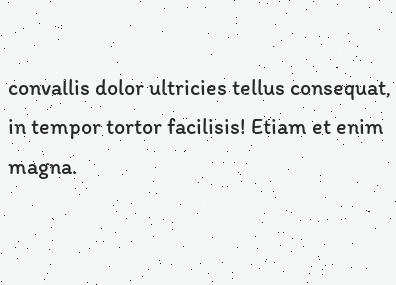convallis dolor ultricies tellus consequat, in tempor tortor facilisis! Etiam et enim magna.